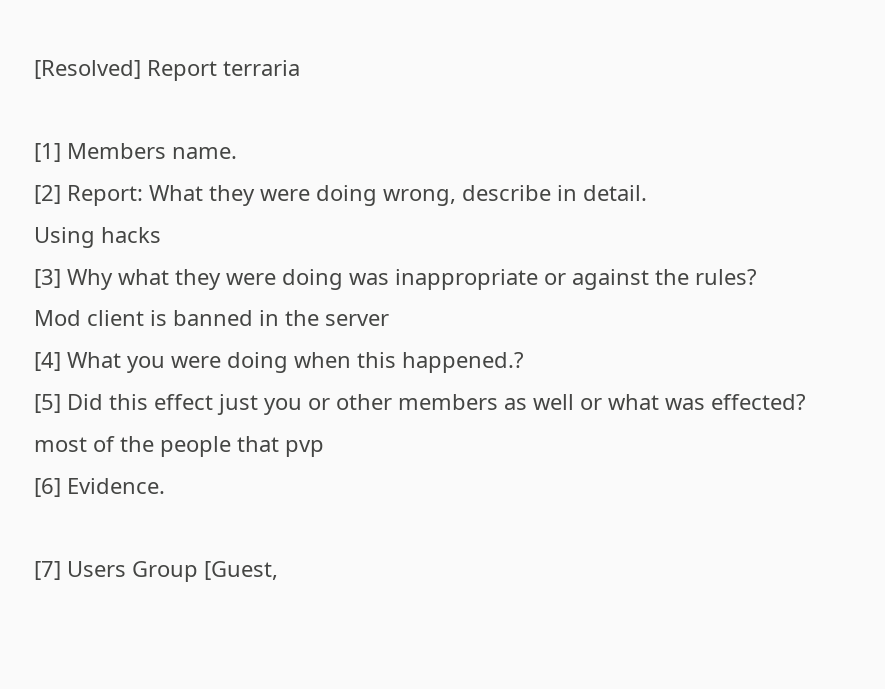[Resolved] Report terraria

[1] Members name.
[2] Report: What they were doing wrong, describe in detail.
Using hacks
[3] Why what they were doing was inappropriate or against the rules?
Mod client is banned in the server
[4] What you were doing when this happened.?
[5] Did this effect just you or other members as well or what was effected?
most of the people that pvp
[6] Evidence.

[7] Users Group [Guest,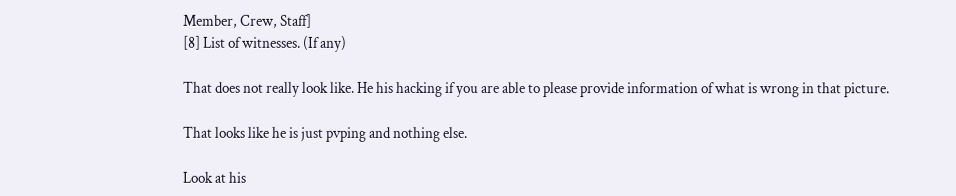Member, Crew, Staff]
[8] List of witnesses. (If any)

That does not really look like. He his hacking if you are able to please provide information of what is wrong in that picture.

That looks like he is just pvping and nothing else.

Look at his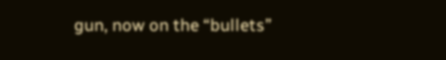gun, now on the “bullets”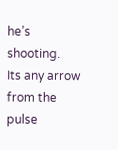he’s shooting.
Its any arrow from the pulse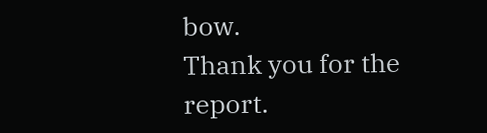bow.
Thank you for the report.